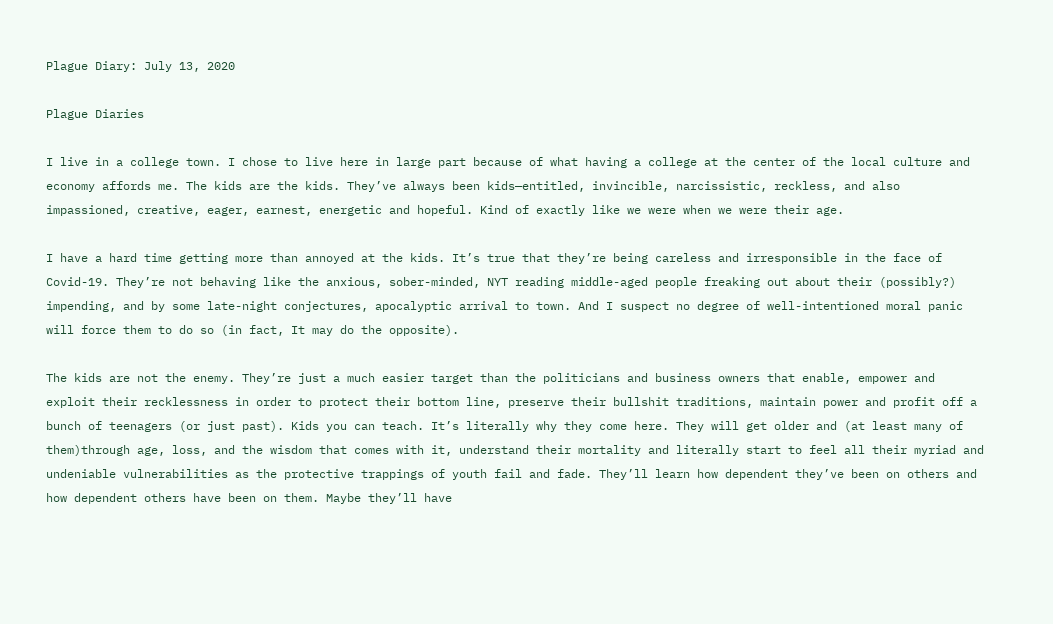Plague Diary: July 13, 2020

Plague Diaries

I live in a college town. I chose to live here in large part because of what having a college at the center of the local culture and economy affords me. The kids are the kids. They’ve always been kids—entitled, invincible, narcissistic, reckless, and also impassioned, creative, eager, earnest, energetic and hopeful. Kind of exactly like we were when we were their age.

I have a hard time getting more than annoyed at the kids. It’s true that they’re being careless and irresponsible in the face of Covid-19. They’re not behaving like the anxious, sober-minded, NYT reading middle-aged people freaking out about their (possibly?) impending, and by some late-night conjectures, apocalyptic arrival to town. And I suspect no degree of well-intentioned moral panic will force them to do so (in fact, It may do the opposite).

The kids are not the enemy. They’re just a much easier target than the politicians and business owners that enable, empower and exploit their recklessness in order to protect their bottom line, preserve their bullshit traditions, maintain power and profit off a bunch of teenagers (or just past). Kids you can teach. It’s literally why they come here. They will get older and (at least many of them)through age, loss, and the wisdom that comes with it, understand their mortality and literally start to feel all their myriad and undeniable vulnerabilities as the protective trappings of youth fail and fade. They’ll learn how dependent they’ve been on others and how dependent others have been on them. Maybe they’ll have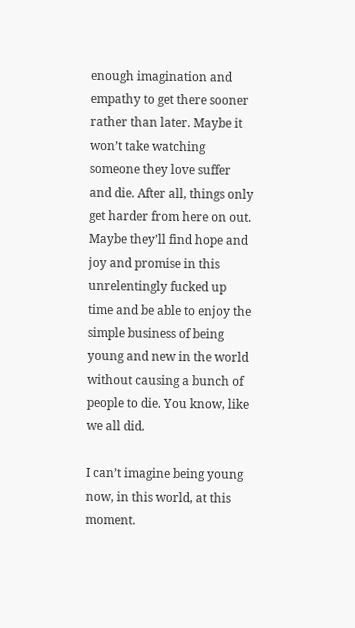enough imagination and empathy to get there sooner rather than later. Maybe it won’t take watching someone they love suffer and die. After all, things only get harder from here on out. Maybe they’ll find hope and joy and promise in this unrelentingly fucked up time and be able to enjoy the simple business of being young and new in the world without causing a bunch of people to die. You know, like we all did.

I can’t imagine being young now, in this world, at this moment.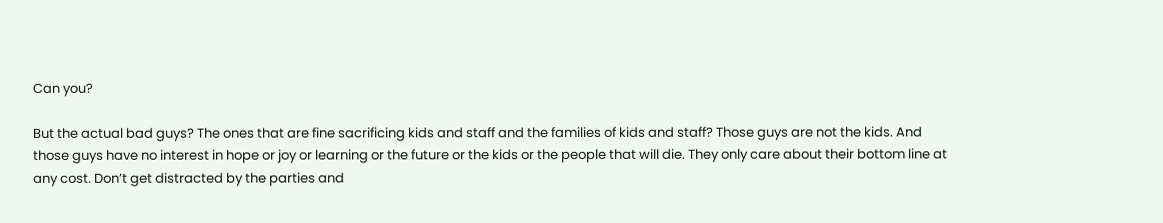Can you?

But the actual bad guys? The ones that are fine sacrificing kids and staff and the families of kids and staff? Those guys are not the kids. And those guys have no interest in hope or joy or learning or the future or the kids or the people that will die. They only care about their bottom line at any cost. Don’t get distracted by the parties and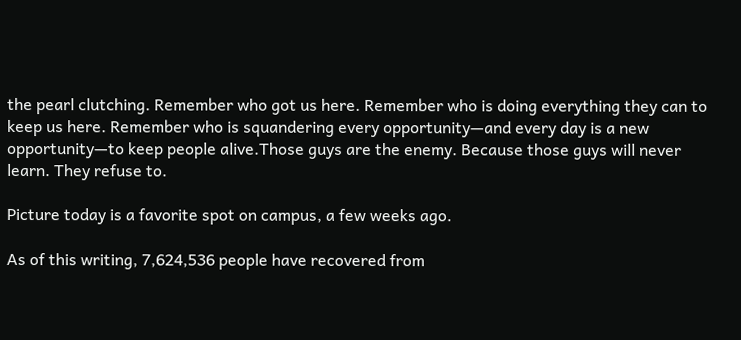the pearl clutching. Remember who got us here. Remember who is doing everything they can to keep us here. Remember who is squandering every opportunity—and every day is a new opportunity—to keep people alive.Those guys are the enemy. Because those guys will never learn. They refuse to.

Picture today is a favorite spot on campus, a few weeks ago.

As of this writing, 7,624,536 people have recovered from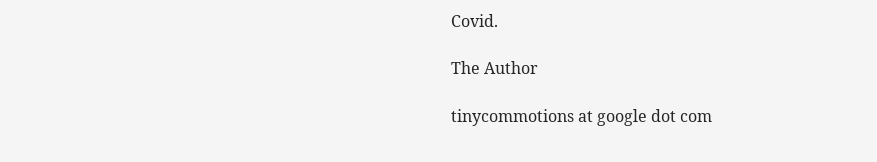Covid.

The Author

tinycommotions at google dot com